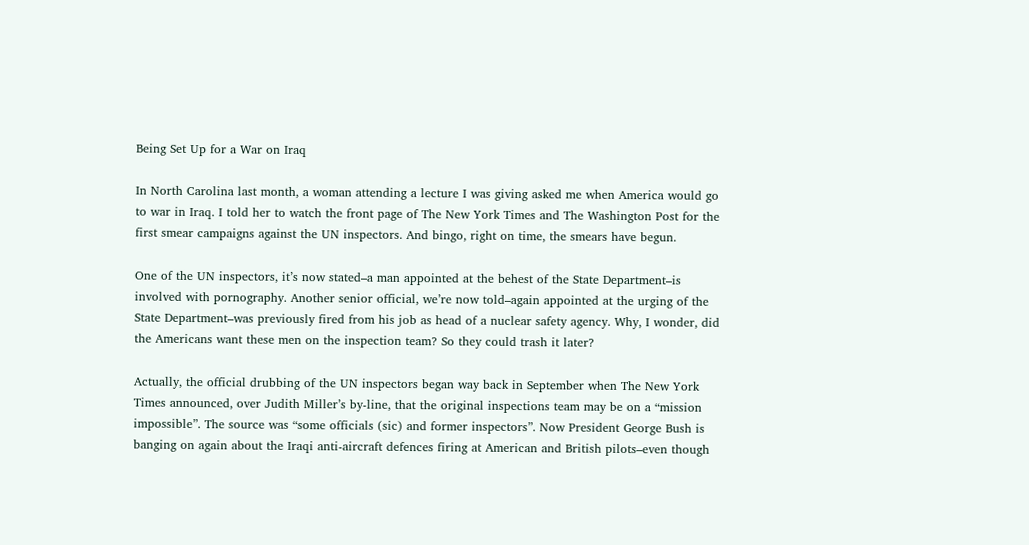Being Set Up for a War on Iraq

In North Carolina last month, a woman attending a lecture I was giving asked me when America would go to war in Iraq. I told her to watch the front page of The New York Times and The Washington Post for the first smear campaigns against the UN inspectors. And bingo, right on time, the smears have begun.

One of the UN inspectors, it’s now stated–a man appointed at the behest of the State Department–is involved with pornography. Another senior official, we’re now told–again appointed at the urging of the State Department–was previously fired from his job as head of a nuclear safety agency. Why, I wonder, did the Americans want these men on the inspection team? So they could trash it later?

Actually, the official drubbing of the UN inspectors began way back in September when The New York Times announced, over Judith Miller’s by-line, that the original inspections team may be on a “mission impossible”. The source was “some officials (sic) and former inspectors”. Now President George Bush is banging on again about the Iraqi anti-aircraft defences firing at American and British pilots–even though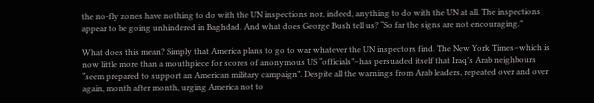the no-fly zones have nothing to do with the UN inspections nor, indeed, anything to do with the UN at all. The inspections appear to be going unhindered in Baghdad. And what does George Bush tell us? “So far the signs are not encouraging.”

What does this mean? Simply that America plans to go to war whatever the UN inspectors find. The New York Times–which is now little more than a mouthpiece for scores of anonymous US “officials”–has persuaded itself that Iraq’s Arab neighbours “seem prepared to support an American military campaign”. Despite all the warnings from Arab leaders, repeated over and over again, month after month, urging America not to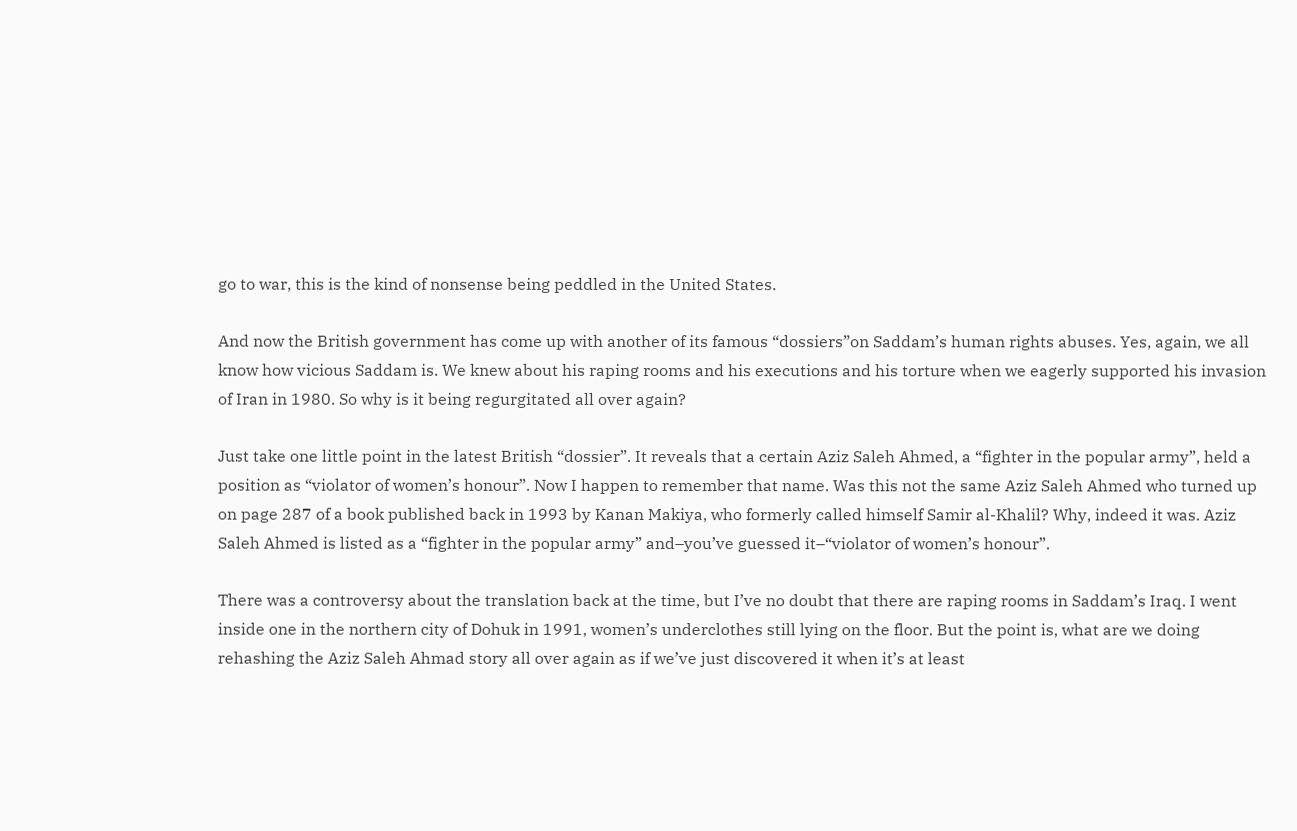go to war, this is the kind of nonsense being peddled in the United States.

And now the British government has come up with another of its famous “dossiers”on Saddam’s human rights abuses. Yes, again, we all know how vicious Saddam is. We knew about his raping rooms and his executions and his torture when we eagerly supported his invasion of Iran in 1980. So why is it being regurgitated all over again?

Just take one little point in the latest British “dossier”. It reveals that a certain Aziz Saleh Ahmed, a “fighter in the popular army”, held a position as “violator of women’s honour”. Now I happen to remember that name. Was this not the same Aziz Saleh Ahmed who turned up on page 287 of a book published back in 1993 by Kanan Makiya, who formerly called himself Samir al-Khalil? Why, indeed it was. Aziz Saleh Ahmed is listed as a “fighter in the popular army” and–you’ve guessed it–“violator of women’s honour”.

There was a controversy about the translation back at the time, but I’ve no doubt that there are raping rooms in Saddam’s Iraq. I went inside one in the northern city of Dohuk in 1991, women’s underclothes still lying on the floor. But the point is, what are we doing rehashing the Aziz Saleh Ahmad story all over again as if we’ve just discovered it when it’s at least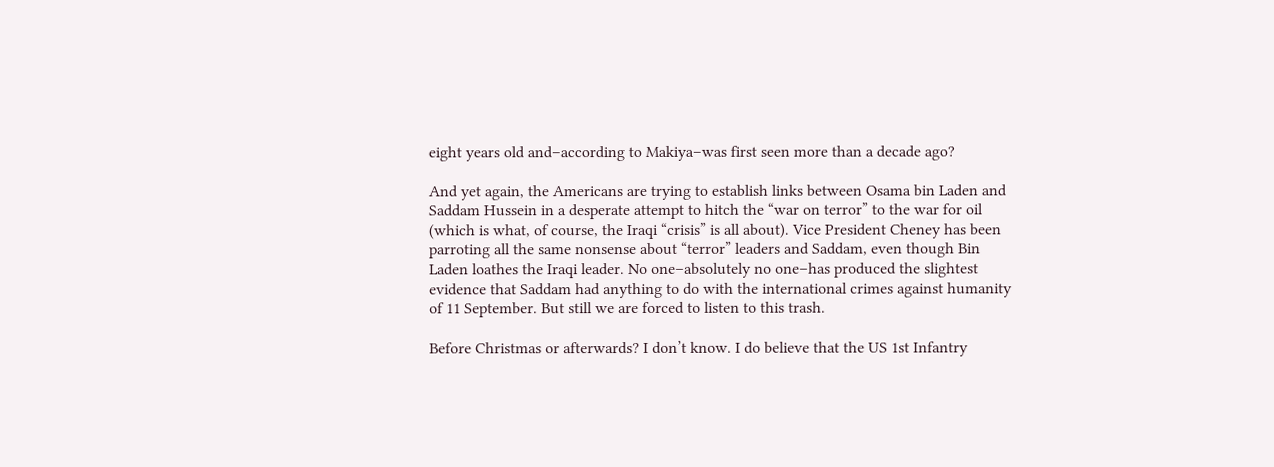eight years old and–according to Makiya–was first seen more than a decade ago?

And yet again, the Americans are trying to establish links between Osama bin Laden and Saddam Hussein in a desperate attempt to hitch the “war on terror” to the war for oil (which is what, of course, the Iraqi “crisis” is all about). Vice President Cheney has been parroting all the same nonsense about “terror” leaders and Saddam, even though Bin Laden loathes the Iraqi leader. No one–absolutely no one–has produced the slightest evidence that Saddam had anything to do with the international crimes against humanity of 11 September. But still we are forced to listen to this trash.

Before Christmas or afterwards? I don’t know. I do believe that the US 1st Infantry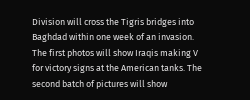Division will cross the Tigris bridges into Baghdad within one week of an invasion. The first photos will show Iraqis making V for victory signs at the American tanks. The second batch of pictures will show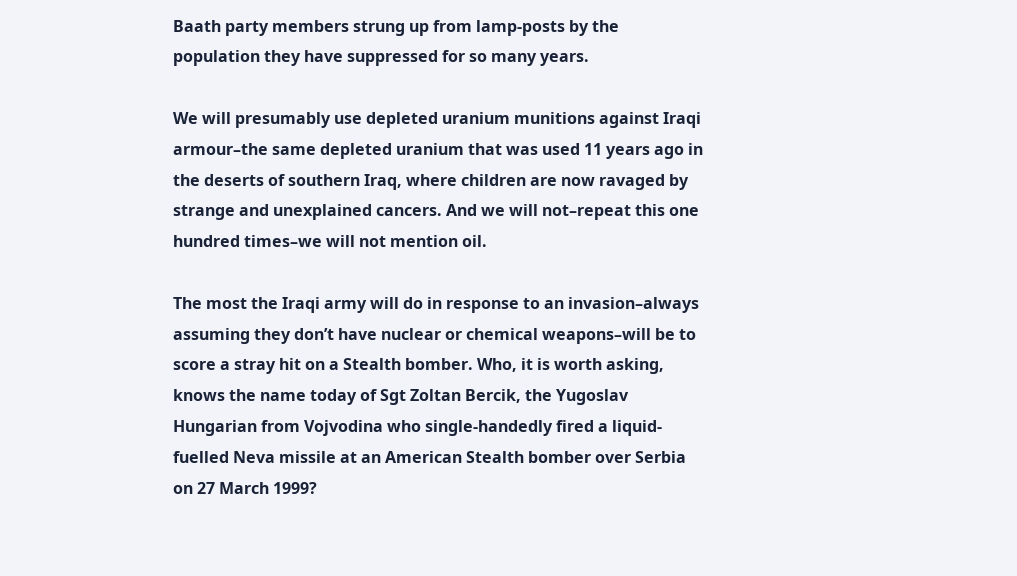Baath party members strung up from lamp-posts by the population they have suppressed for so many years.

We will presumably use depleted uranium munitions against Iraqi armour–the same depleted uranium that was used 11 years ago in the deserts of southern Iraq, where children are now ravaged by strange and unexplained cancers. And we will not–repeat this one hundred times–we will not mention oil.

The most the Iraqi army will do in response to an invasion–always assuming they don’t have nuclear or chemical weapons–will be to score a stray hit on a Stealth bomber. Who, it is worth asking, knows the name today of Sgt Zoltan Bercik, the Yugoslav Hungarian from Vojvodina who single-handedly fired a liquid-fuelled Neva missile at an American Stealth bomber over Serbia on 27 March 1999?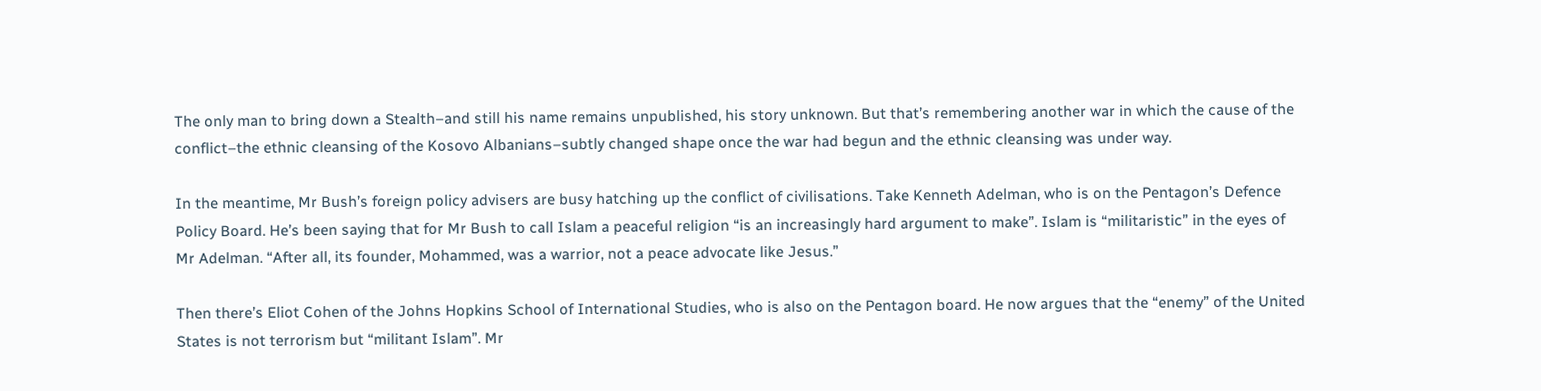The only man to bring down a Stealth–and still his name remains unpublished, his story unknown. But that’s remembering another war in which the cause of the conflict–the ethnic cleansing of the Kosovo Albanians–subtly changed shape once the war had begun and the ethnic cleansing was under way.

In the meantime, Mr Bush’s foreign policy advisers are busy hatching up the conflict of civilisations. Take Kenneth Adelman, who is on the Pentagon’s Defence Policy Board. He’s been saying that for Mr Bush to call Islam a peaceful religion “is an increasingly hard argument to make”. Islam is “militaristic” in the eyes of Mr Adelman. “After all, its founder, Mohammed, was a warrior, not a peace advocate like Jesus.”

Then there’s Eliot Cohen of the Johns Hopkins School of International Studies, who is also on the Pentagon board. He now argues that the “enemy” of the United States is not terrorism but “militant Islam”. Mr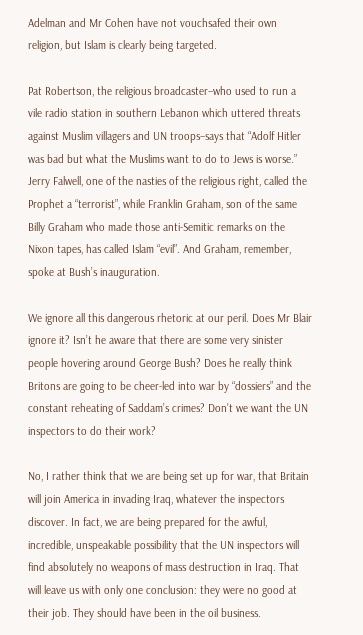Adelman and Mr Cohen have not vouchsafed their own religion, but Islam is clearly being targeted.

Pat Robertson, the religious broadcaster–who used to run a vile radio station in southern Lebanon which uttered threats against Muslim villagers and UN troops–says that “Adolf Hitler was bad but what the Muslims want to do to Jews is worse.” Jerry Falwell, one of the nasties of the religious right, called the Prophet a “terrorist”, while Franklin Graham, son of the same Billy Graham who made those anti-Semitic remarks on the Nixon tapes, has called Islam “evil”. And Graham, remember, spoke at Bush’s inauguration.

We ignore all this dangerous rhetoric at our peril. Does Mr Blair ignore it? Isn’t he aware that there are some very sinister people hovering around George Bush? Does he really think Britons are going to be cheer-led into war by “dossiers” and the constant reheating of Saddam’s crimes? Don’t we want the UN inspectors to do their work?

No, I rather think that we are being set up for war, that Britain will join America in invading Iraq, whatever the inspectors discover. In fact, we are being prepared for the awful, incredible, unspeakable possibility that the UN inspectors will find absolutely no weapons of mass destruction in Iraq. That will leave us with only one conclusion: they were no good at their job. They should have been in the oil business.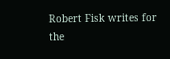Robert Fisk writes for the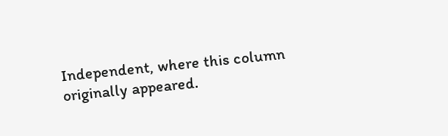Independent, where this column originally appeared.